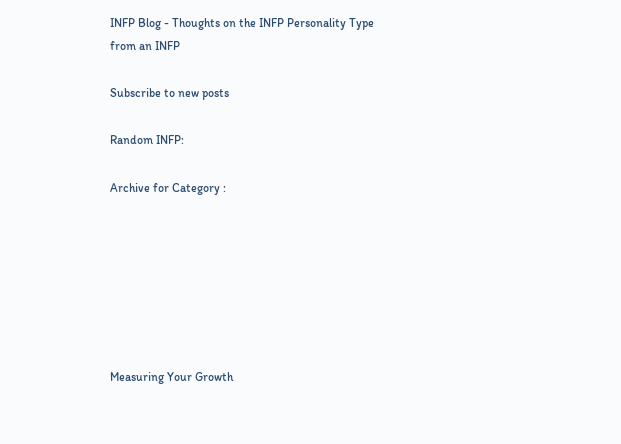INFP Blog - Thoughts on the INFP Personality Type from an INFP

Subscribe to new posts

Random INFP:

Archive for Category :







Measuring Your Growth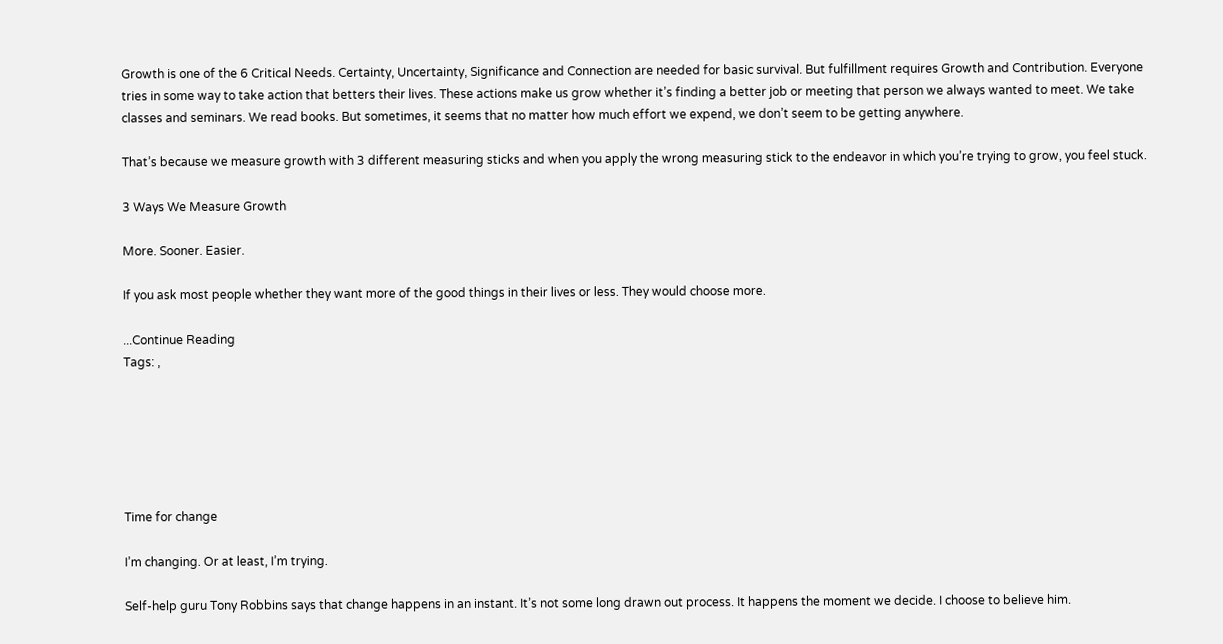Growth is one of the 6 Critical Needs. Certainty, Uncertainty, Significance and Connection are needed for basic survival. But fulfillment requires Growth and Contribution. Everyone tries in some way to take action that betters their lives. These actions make us grow whether it’s finding a better job or meeting that person we always wanted to meet. We take classes and seminars. We read books. But sometimes, it seems that no matter how much effort we expend, we don’t seem to be getting anywhere.

That’s because we measure growth with 3 different measuring sticks and when you apply the wrong measuring stick to the endeavor in which you’re trying to grow, you feel stuck.

3 Ways We Measure Growth

More. Sooner. Easier.

If you ask most people whether they want more of the good things in their lives or less. They would choose more.

...Continue Reading
Tags: ,






Time for change

I’m changing. Or at least, I’m trying.

Self-help guru Tony Robbins says that change happens in an instant. It’s not some long drawn out process. It happens the moment we decide. I choose to believe him.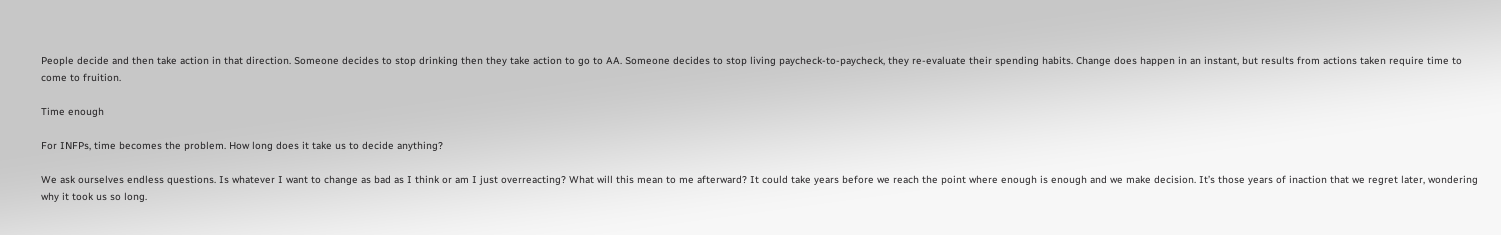People decide and then take action in that direction. Someone decides to stop drinking then they take action to go to AA. Someone decides to stop living paycheck-to-paycheck, they re-evaluate their spending habits. Change does happen in an instant, but results from actions taken require time to come to fruition.

Time enough

For INFPs, time becomes the problem. How long does it take us to decide anything?

We ask ourselves endless questions. Is whatever I want to change as bad as I think or am I just overreacting? What will this mean to me afterward? It could take years before we reach the point where enough is enough and we make decision. It’s those years of inaction that we regret later, wondering why it took us so long.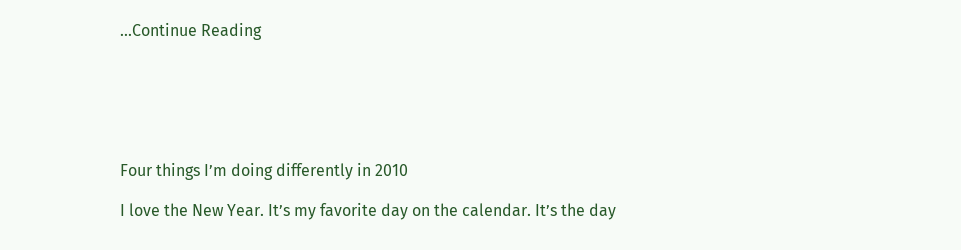...Continue Reading






Four things I’m doing differently in 2010

I love the New Year. It’s my favorite day on the calendar. It’s the day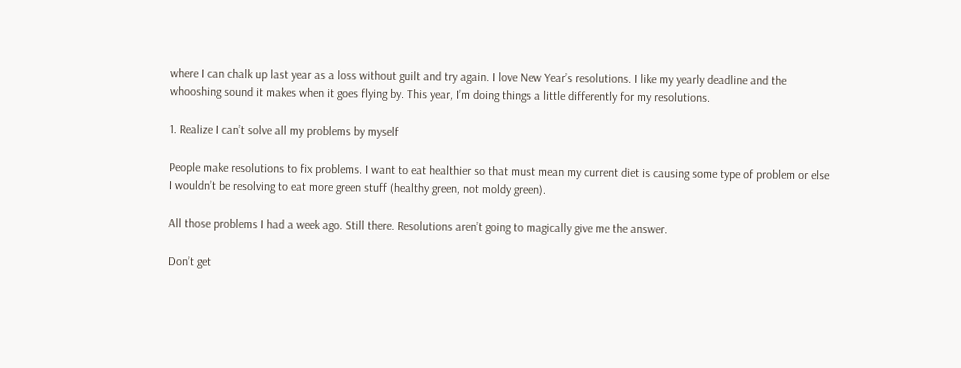where I can chalk up last year as a loss without guilt and try again. I love New Year’s resolutions. I like my yearly deadline and the whooshing sound it makes when it goes flying by. This year, I’m doing things a little differently for my resolutions.

1. Realize I can’t solve all my problems by myself

People make resolutions to fix problems. I want to eat healthier so that must mean my current diet is causing some type of problem or else I wouldn’t be resolving to eat more green stuff (healthy green, not moldy green).

All those problems I had a week ago. Still there. Resolutions aren’t going to magically give me the answer.

Don’t get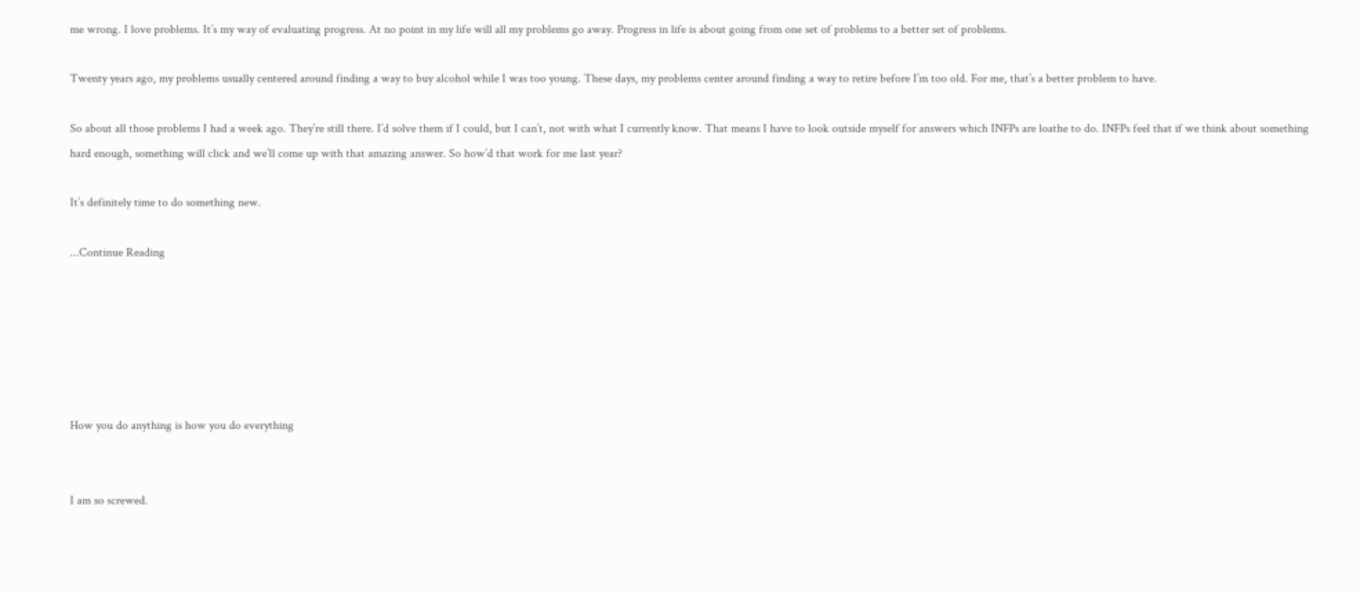me wrong. I love problems. It’s my way of evaluating progress. At no point in my life will all my problems go away. Progress in life is about going from one set of problems to a better set of problems.

Twenty years ago, my problems usually centered around finding a way to buy alcohol while I was too young. These days, my problems center around finding a way to retire before I’m too old. For me, that’s a better problem to have.

So about all those problems I had a week ago. They’re still there. I’d solve them if I could, but I can’t, not with what I currently know. That means I have to look outside myself for answers which INFPs are loathe to do. INFPs feel that if we think about something hard enough, something will click and we’ll come up with that amazing answer. So how’d that work for me last year?

It’s definitely time to do something new.

...Continue Reading






How you do anything is how you do everything


I am so screwed.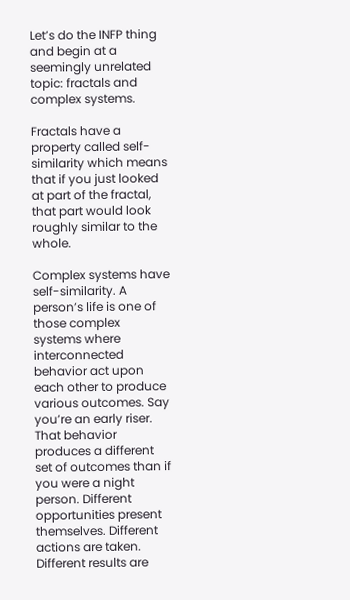Let’s do the INFP thing and begin at a seemingly unrelated topic: fractals and complex systems.

Fractals have a property called self-similarity which means that if you just looked at part of the fractal, that part would look roughly similar to the whole.

Complex systems have self-similarity. A person’s life is one of those complex systems where interconnected behavior act upon each other to produce various outcomes. Say you’re an early riser. That behavior produces a different set of outcomes than if you were a night person. Different opportunities present themselves. Different actions are taken. Different results are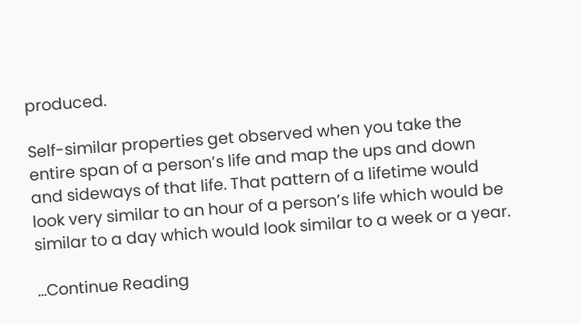produced.

Self-similar properties get observed when you take the entire span of a person’s life and map the ups and down and sideways of that life. That pattern of a lifetime would look very similar to an hour of a person’s life which would be similar to a day which would look similar to a week or a year.

...Continue Reading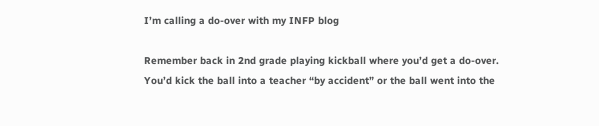I’m calling a do-over with my INFP blog

Remember back in 2nd grade playing kickball where you’d get a do-over. You’d kick the ball into a teacher “by accident” or the ball went into the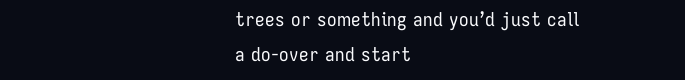trees or something and you’d just call a do-over and start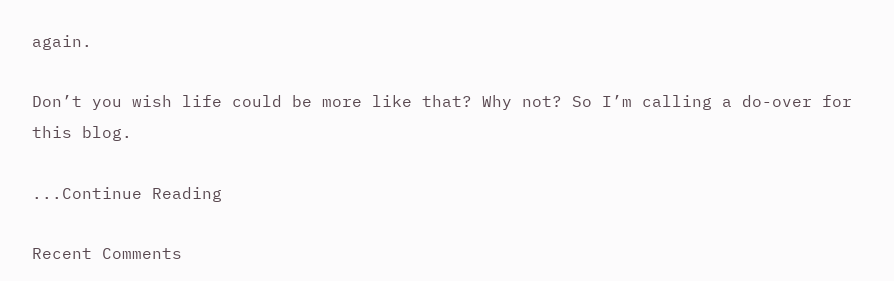again.

Don’t you wish life could be more like that? Why not? So I’m calling a do-over for this blog.

...Continue Reading

Recent Comments